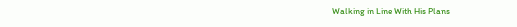Walking in Line With His Plans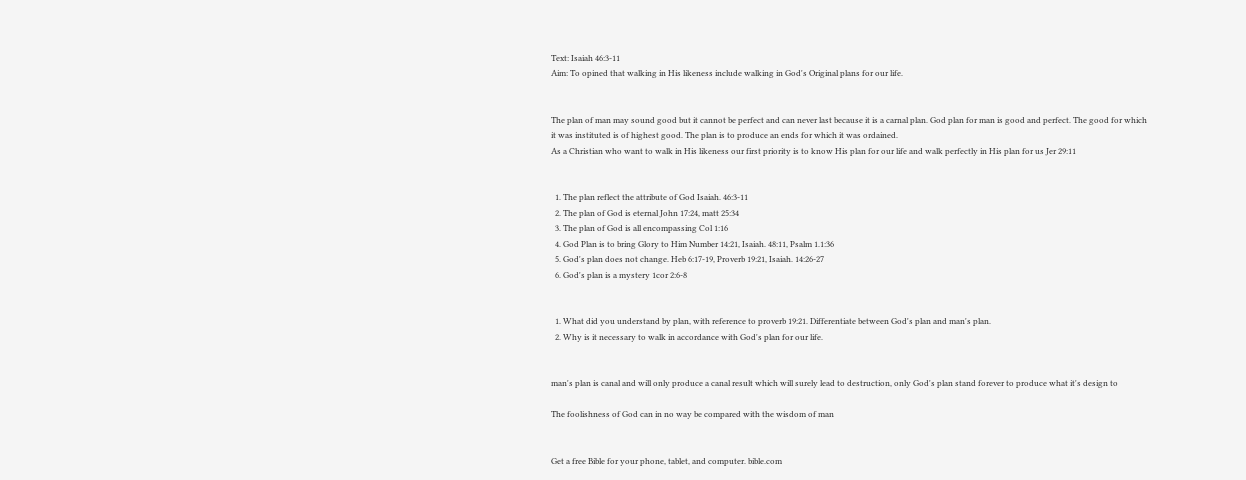Text: Isaiah 46:3-11
Aim: To opined that walking in His likeness include walking in God's Original plans for our life.


The plan of man may sound good but it cannot be perfect and can never last because it is a carnal plan. God plan for man is good and perfect. The good for which it was instituted is of highest good. The plan is to produce an ends for which it was ordained.
As a Christian who want to walk in His likeness our first priority is to know His plan for our life and walk perfectly in His plan for us Jer 29:11


  1. The plan reflect the attribute of God Isaiah. 46:3-11
  2. The plan of God is eternal John 17:24, matt 25:34
  3. The plan of God is all encompassing Col 1:16
  4. God Plan is to bring Glory to Him Number 14:21, Isaiah. 48:11, Psalm 1.1:36
  5. God's plan does not change. Heb 6:17-19, Proverb 19:21, Isaiah. 14:26-27
  6. God's plan is a mystery 1cor 2:6-8


  1. What did you understand by plan, with reference to proverb 19:21. Differentiate between God's plan and man's plan.
  2. Why is it necessary to walk in accordance with God's plan for our life.


man's plan is canal and will only produce a canal result which will surely lead to destruction, only God's plan stand forever to produce what it's design to

The foolishness of God can in no way be compared with the wisdom of man


Get a free Bible for your phone, tablet, and computer. bible.com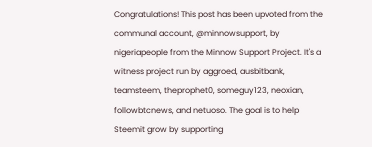Congratulations! This post has been upvoted from the communal account, @minnowsupport, by nigeriapeople from the Minnow Support Project. It's a witness project run by aggroed, ausbitbank, teamsteem, theprophet0, someguy123, neoxian, followbtcnews, and netuoso. The goal is to help Steemit grow by supporting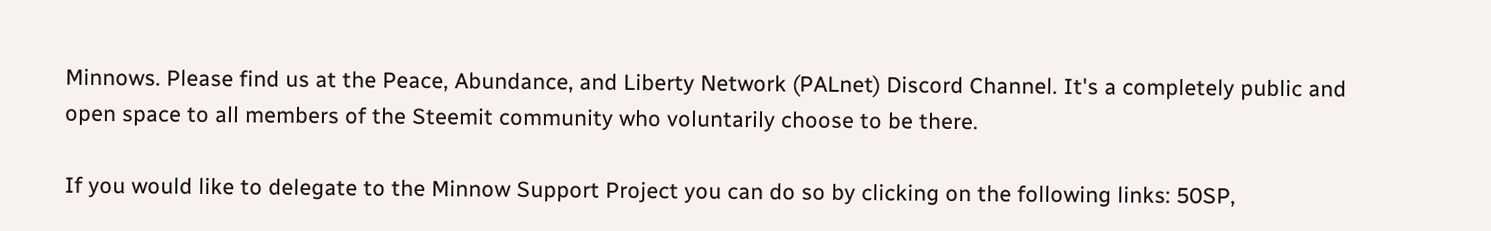Minnows. Please find us at the Peace, Abundance, and Liberty Network (PALnet) Discord Channel. It's a completely public and open space to all members of the Steemit community who voluntarily choose to be there.

If you would like to delegate to the Minnow Support Project you can do so by clicking on the following links: 50SP,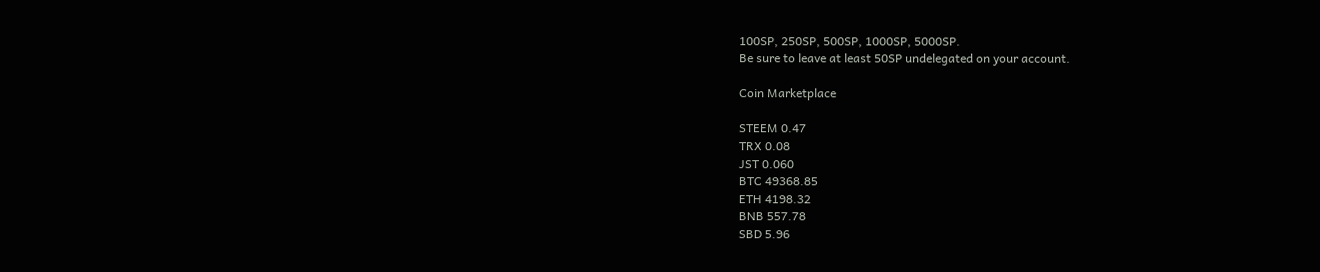100SP, 250SP, 500SP, 1000SP, 5000SP.
Be sure to leave at least 50SP undelegated on your account.

Coin Marketplace

STEEM 0.47
TRX 0.08
JST 0.060
BTC 49368.85
ETH 4198.32
BNB 557.78
SBD 5.96